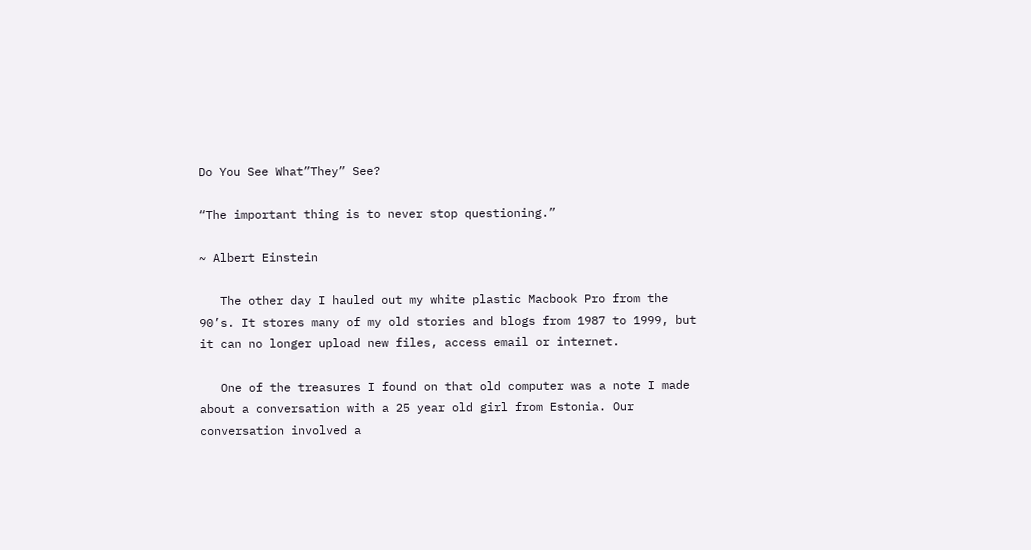Do You See What”They” See?

“The important thing is to never stop questioning.”

~ Albert Einstein

   The other day I hauled out my white plastic Macbook Pro from the 90’s. It stores many of my old stories and blogs from 1987 to 1999, but it can no longer upload new files, access email or internet.

   One of the treasures I found on that old computer was a note I made about a conversation with a 25 year old girl from Estonia. Our conversation involved a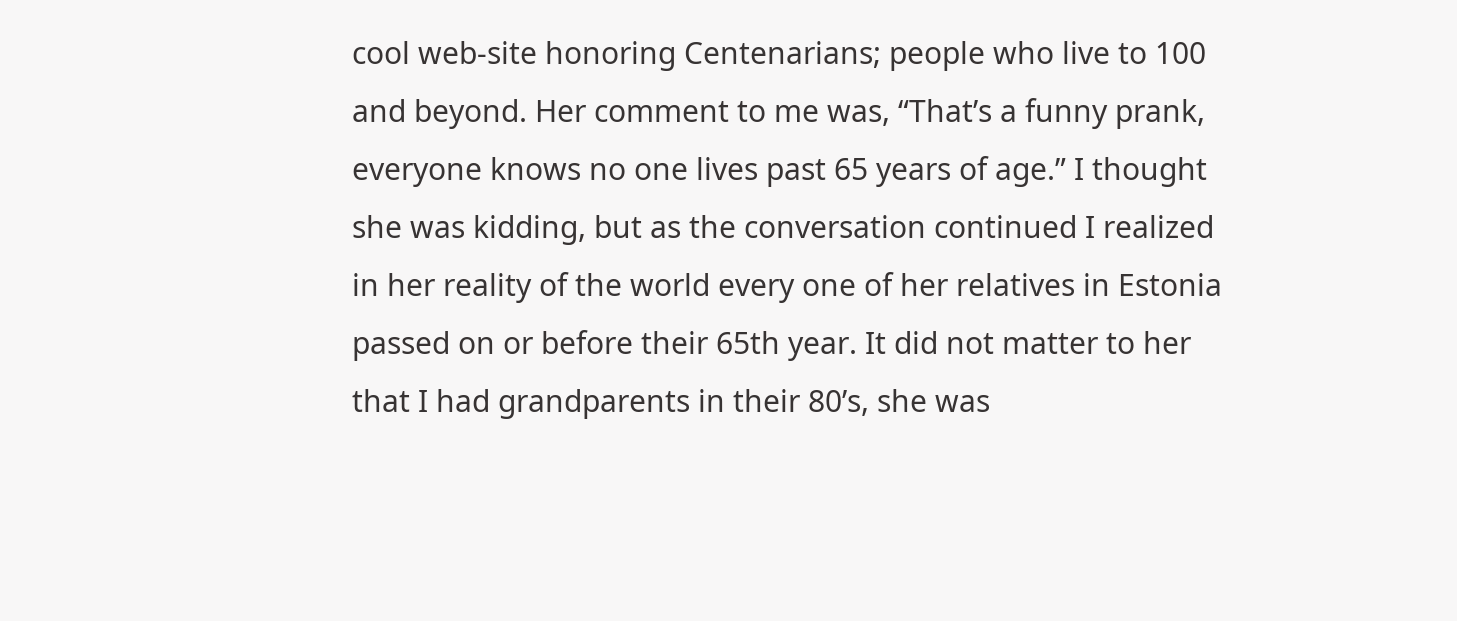cool web-site honoring Centenarians; people who live to 100 and beyond. Her comment to me was, “That’s a funny prank, everyone knows no one lives past 65 years of age.” I thought she was kidding, but as the conversation continued I realized in her reality of the world every one of her relatives in Estonia passed on or before their 65th year. It did not matter to her that I had grandparents in their 80’s, she was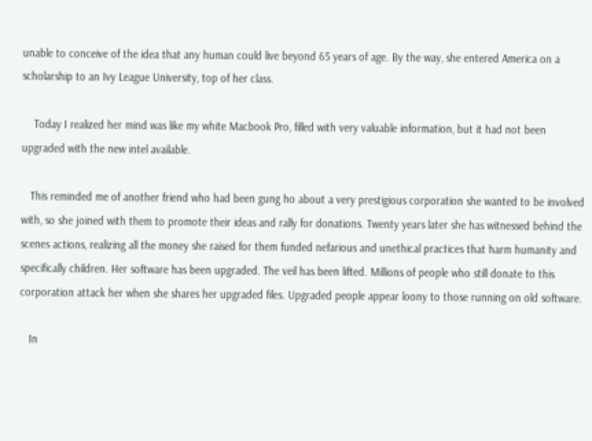unable to conceive of the idea that any human could live beyond 65 years of age. By the way, she entered America on a scholarship to an Ivy League University, top of her class.

    Today I realized her mind was like my white Macbook Pro, filled with very valuable information, but it had not been upgraded with the new intel available.

   This reminded me of another friend who had been gung ho about a very prestigious corporation she wanted to be involved with, so she joined with them to promote their ideas and rally for donations. Twenty years later she has witnessed behind the scenes actions, realizing all the money she raised for them funded nefarious and unethical practices that harm humanity and specifically children. Her software has been upgraded. The veil has been lifted. Millions of people who still donate to this corporation attack her when she shares her upgraded files. Upgraded people appear loony to those running on old software.

   In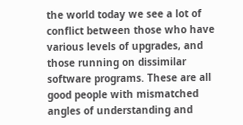the world today we see a lot of conflict between those who have various levels of upgrades, and those running on dissimilar software programs. These are all good people with mismatched angles of understanding and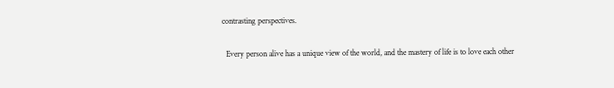contrasting perspectives.

  Every person alive has a unique view of the world, and the mastery of life is to love each other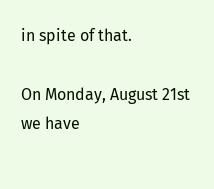in spite of that.

On Monday, August 21st we have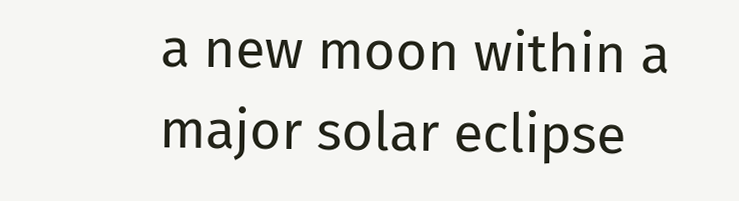a new moon within a major solar eclipse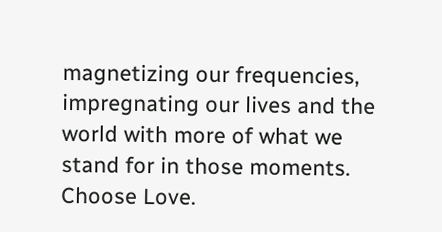magnetizing our frequencies, impregnating our lives and the world with more of what we stand for in those moments.
Choose Love.